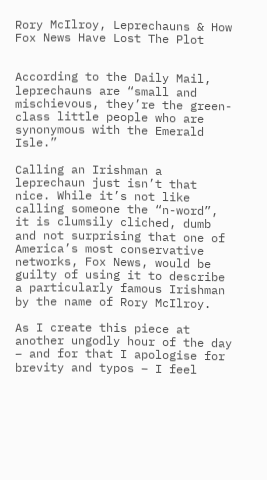Rory McIlroy, Leprechauns & How Fox News Have Lost The Plot


According to the Daily Mail, leprechauns are “small and mischievous, they’re the green-class little people who are synonymous with the Emerald Isle.”

Calling an Irishman a leprechaun just isn’t that nice. While it’s not like calling someone the “n-word”, it is clumsily cliched, dumb and not surprising that one of America’s most conservative networks, Fox News, would be guilty of using it to describe a particularly famous Irishman by the name of Rory McIlroy.

As I create this piece at another ungodly hour of the day – and for that I apologise for brevity and typos – I feel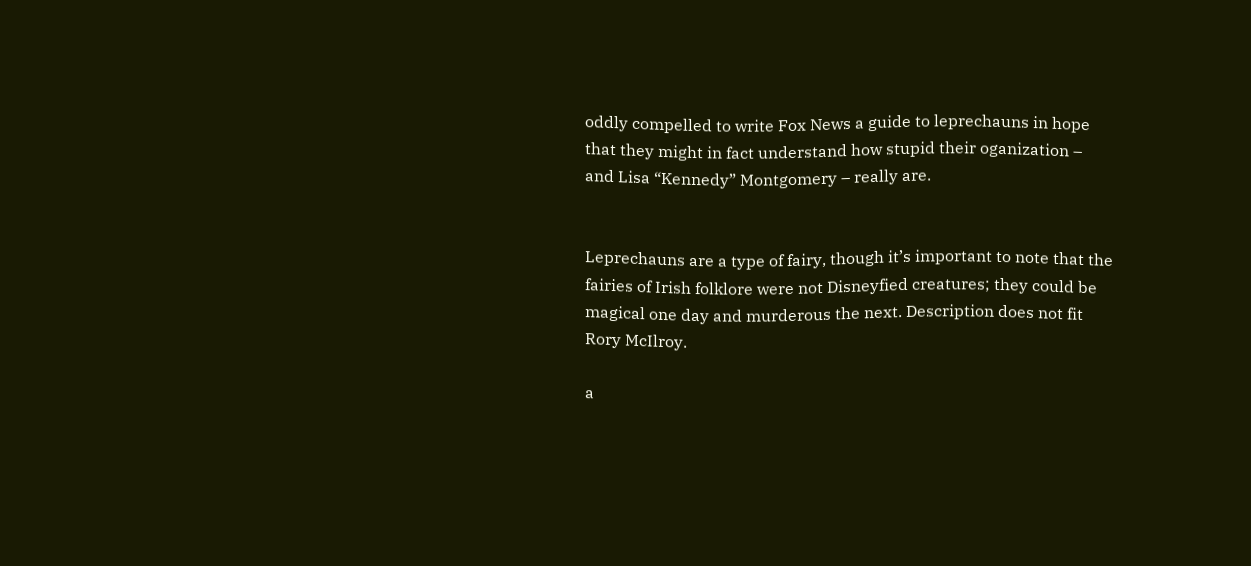oddly compelled to write Fox News a guide to leprechauns in hope that they might in fact understand how stupid their oganization – and Lisa “Kennedy” Montgomery – really are.


Leprechauns are a type of fairy, though it’s important to note that the fairies of Irish folklore were not Disneyfied creatures; they could be magical one day and murderous the next. Description does not fit Rory McIlroy.

a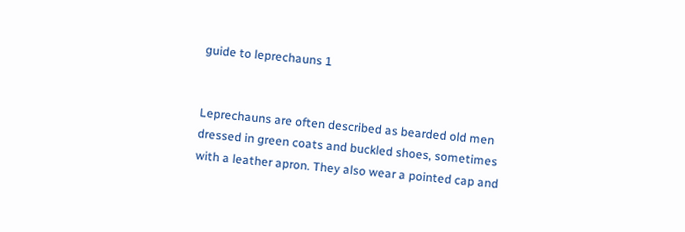guide to leprechauns 1


Leprechauns are often described as bearded old men dressed in green coats and buckled shoes, sometimes with a leather apron. They also wear a pointed cap and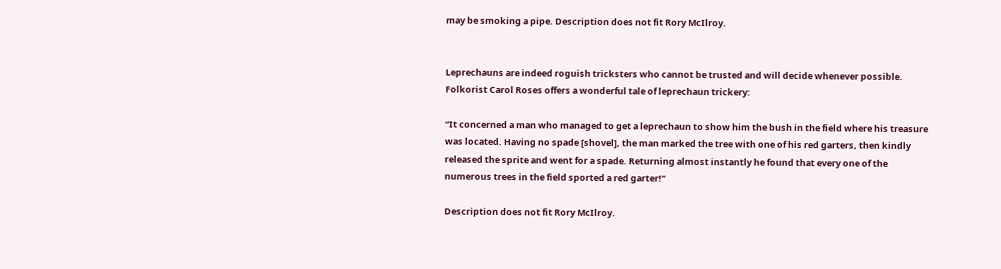may be smoking a pipe. Description does not fit Rory McIlroy.


Leprechauns are indeed roguish tricksters who cannot be trusted and will decide whenever possible. Folkorist Carol Roses offers a wonderful tale of leprechaun trickery:

“It concerned a man who managed to get a leprechaun to show him the bush in the field where his treasure was located. Having no spade [shovel], the man marked the tree with one of his red garters, then kindly released the sprite and went for a spade. Returning almost instantly he found that every one of the numerous trees in the field sported a red garter!”

Description does not fit Rory McIlroy.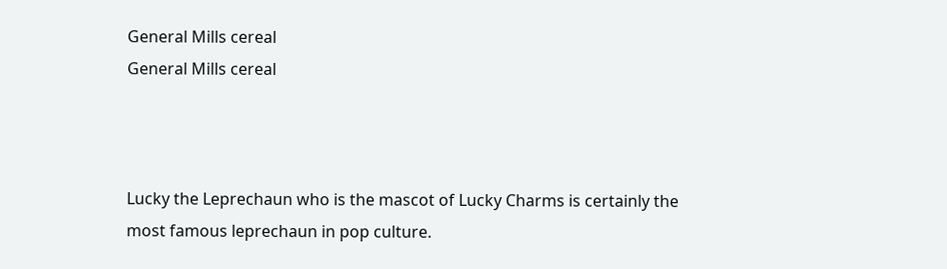General Mills cereal
General Mills cereal



Lucky the Leprechaun who is the mascot of Lucky Charms is certainly the most famous leprechaun in pop culture.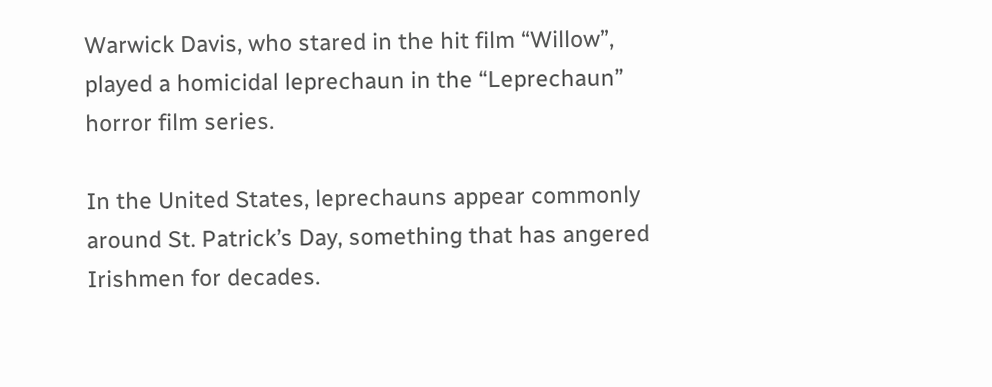Warwick Davis, who stared in the hit film “Willow”, played a homicidal leprechaun in the “Leprechaun” horror film series.

In the United States, leprechauns appear commonly around St. Patrick’s Day, something that has angered Irishmen for decades.